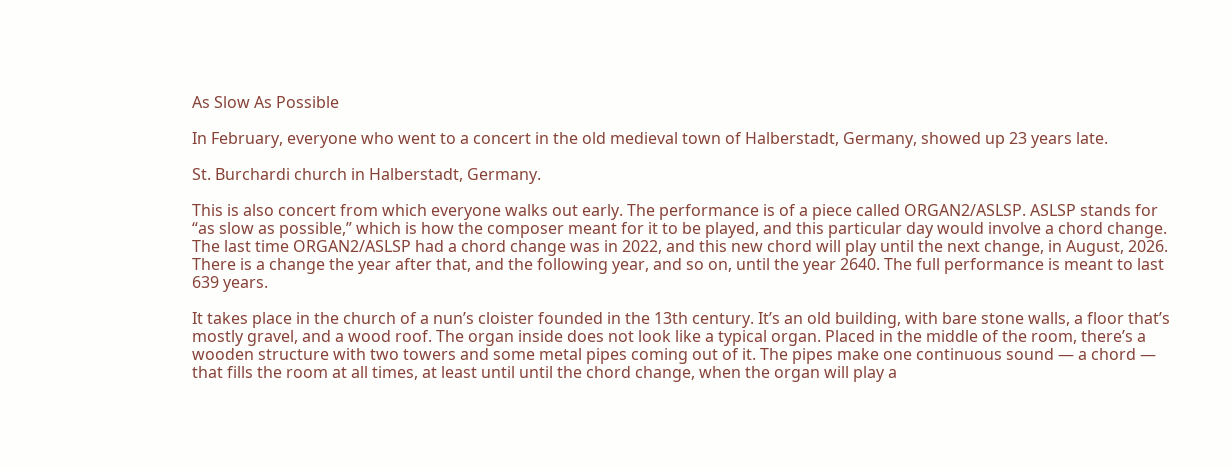As Slow As Possible

In February, everyone who went to a concert in the old medieval town of Halberstadt, Germany, showed up 23 years late.

St. Burchardi church in Halberstadt, Germany.

This is also concert from which everyone walks out early. The performance is of a piece called ORGAN2/ASLSP. ASLSP stands for “as slow as possible,” which is how the composer meant for it to be played, and this particular day would involve a chord change. The last time ORGAN2/ASLSP had a chord change was in 2022, and this new chord will play until the next change, in August, 2026. There is a change the year after that, and the following year, and so on, until the year 2640. The full performance is meant to last 639 years.

It takes place in the church of a nun’s cloister founded in the 13th century. It’s an old building, with bare stone walls, a floor that’s mostly gravel, and a wood roof. The organ inside does not look like a typical organ. Placed in the middle of the room, there’s a wooden structure with two towers and some metal pipes coming out of it. The pipes make one continuous sound — a chord — that fills the room at all times, at least until until the chord change, when the organ will play a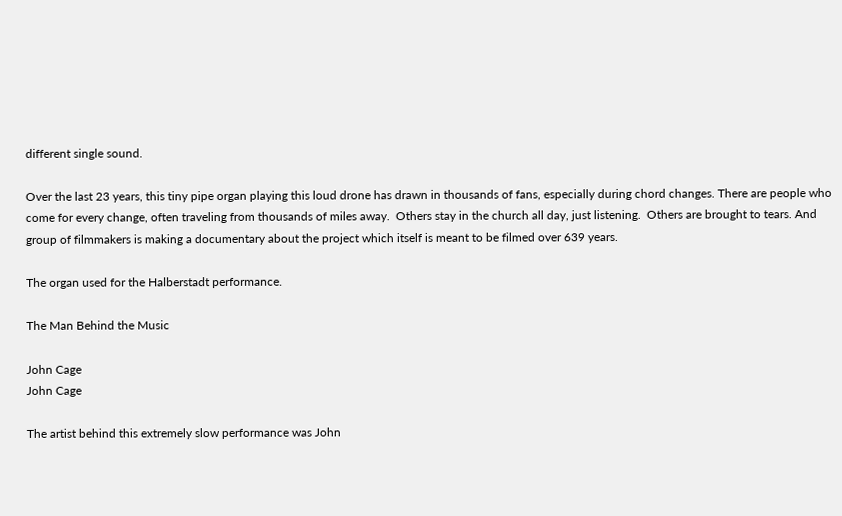different single sound.

Over the last 23 years, this tiny pipe organ playing this loud drone has drawn in thousands of fans, especially during chord changes. There are people who come for every change, often traveling from thousands of miles away.  Others stay in the church all day, just listening.  Others are brought to tears. And group of filmmakers is making a documentary about the project which itself is meant to be filmed over 639 years.

The organ used for the Halberstadt performance.

The Man Behind the Music

John Cage
John Cage

The artist behind this extremely slow performance was John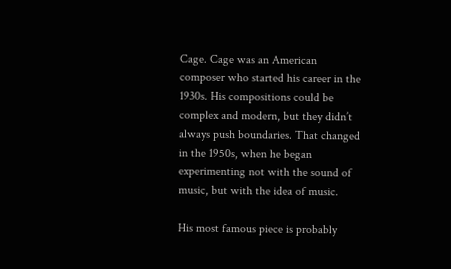Cage. Cage was an American composer who started his career in the 1930s. His compositions could be complex and modern, but they didn’t always push boundaries. That changed in the 1950s, when he began experimenting not with the sound of music, but with the idea of music.

His most famous piece is probably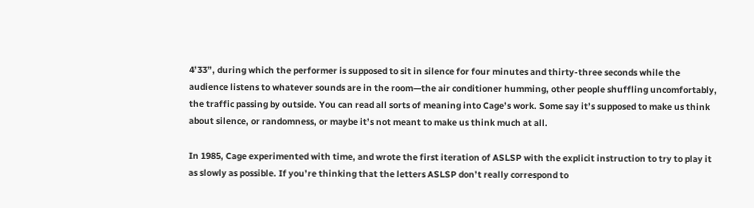4’33”, during which the performer is supposed to sit in silence for four minutes and thirty-three seconds while the audience listens to whatever sounds are in the room—the air conditioner humming, other people shuffling uncomfortably, the traffic passing by outside. You can read all sorts of meaning into Cage’s work. Some say it’s supposed to make us think about silence, or randomness, or maybe it’s not meant to make us think much at all.

In 1985, Cage experimented with time, and wrote the first iteration of ASLSP with the explicit instruction to try to play it as slowly as possible. If you’re thinking that the letters ASLSP don’t really correspond to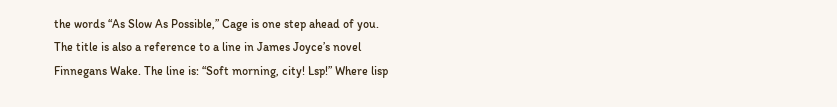the words “As Slow As Possible,” Cage is one step ahead of you. The title is also a reference to a line in James Joyce’s novel Finnegans Wake. The line is: “Soft morning, city! Lsp!” Where lisp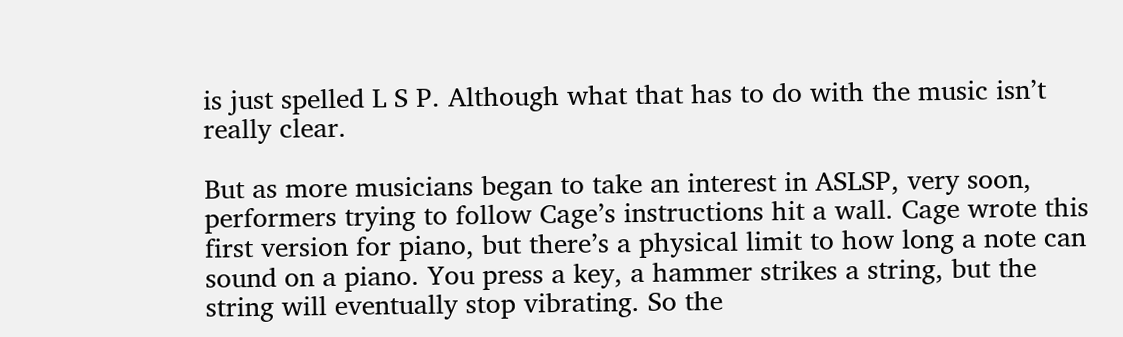is just spelled L S P. Although what that has to do with the music isn’t really clear.

But as more musicians began to take an interest in ASLSP, very soon, performers trying to follow Cage’s instructions hit a wall. Cage wrote this first version for piano, but there’s a physical limit to how long a note can sound on a piano. You press a key, a hammer strikes a string, but the string will eventually stop vibrating. So the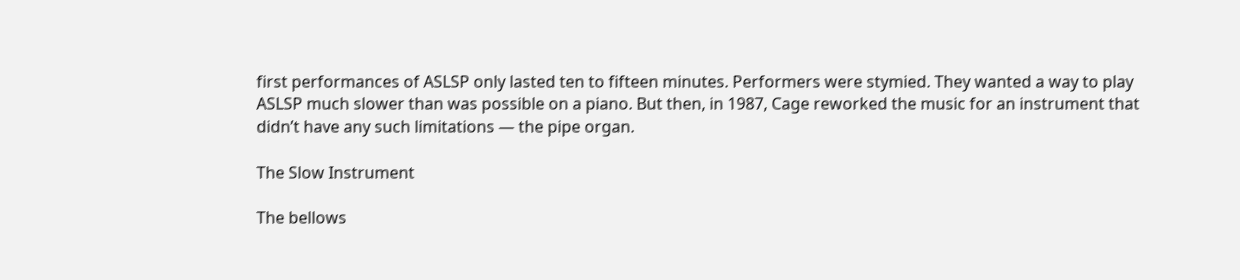first performances of ASLSP only lasted ten to fifteen minutes. Performers were stymied. They wanted a way to play ASLSP much slower than was possible on a piano. But then, in 1987, Cage reworked the music for an instrument that didn’t have any such limitations — the pipe organ.

The Slow Instrument

The bellows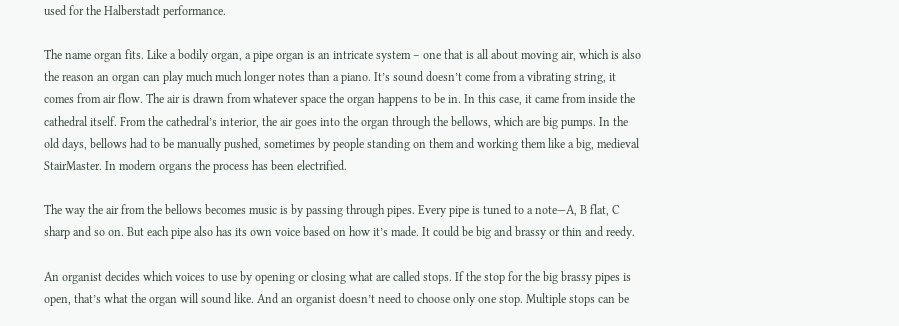used for the Halberstadt performance.

The name organ fits. Like a bodily organ, a pipe organ is an intricate system – one that is all about moving air, which is also the reason an organ can play much much longer notes than a piano. It’s sound doesn’t come from a vibrating string, it comes from air flow. The air is drawn from whatever space the organ happens to be in. In this case, it came from inside the cathedral itself. From the cathedral’s interior, the air goes into the organ through the bellows, which are big pumps. In the old days, bellows had to be manually pushed, sometimes by people standing on them and working them like a big, medieval StairMaster. In modern organs the process has been electrified.

The way the air from the bellows becomes music is by passing through pipes. Every pipe is tuned to a note—A, B flat, C sharp and so on. But each pipe also has its own voice based on how it’s made. It could be big and brassy or thin and reedy.

An organist decides which voices to use by opening or closing what are called stops. If the stop for the big brassy pipes is open, that’s what the organ will sound like. And an organist doesn’t need to choose only one stop. Multiple stops can be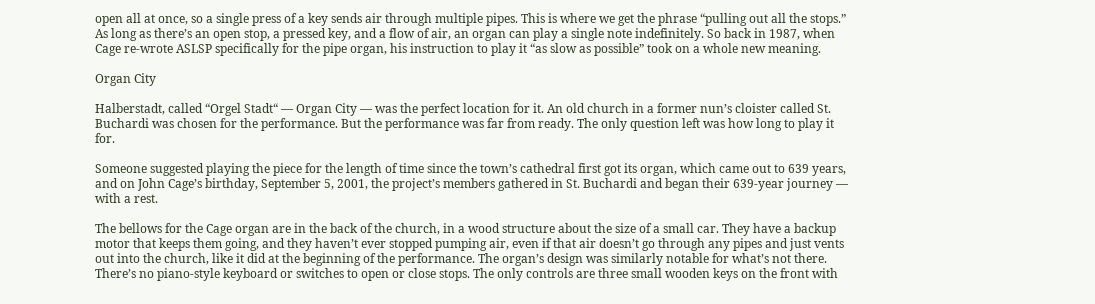open all at once, so a single press of a key sends air through multiple pipes. This is where we get the phrase “pulling out all the stops.” As long as there’s an open stop, a pressed key, and a flow of air, an organ can play a single note indefinitely. So back in 1987, when Cage re-wrote ASLSP specifically for the pipe organ, his instruction to play it “as slow as possible” took on a whole new meaning.

Organ City

Halberstadt, called “Orgel Stadt“ — Organ City — was the perfect location for it. An old church in a former nun’s cloister called St. Buchardi was chosen for the performance. But the performance was far from ready. The only question left was how long to play it for.

Someone suggested playing the piece for the length of time since the town’s cathedral first got its organ, which came out to 639 years, and on John Cage’s birthday, September 5, 2001, the project’s members gathered in St. Buchardi and began their 639-year journey — with a rest.

The bellows for the Cage organ are in the back of the church, in a wood structure about the size of a small car. They have a backup motor that keeps them going, and they haven’t ever stopped pumping air, even if that air doesn’t go through any pipes and just vents out into the church, like it did at the beginning of the performance. The organ’s design was similarly notable for what’s not there. There’s no piano-style keyboard or switches to open or close stops. The only controls are three small wooden keys on the front with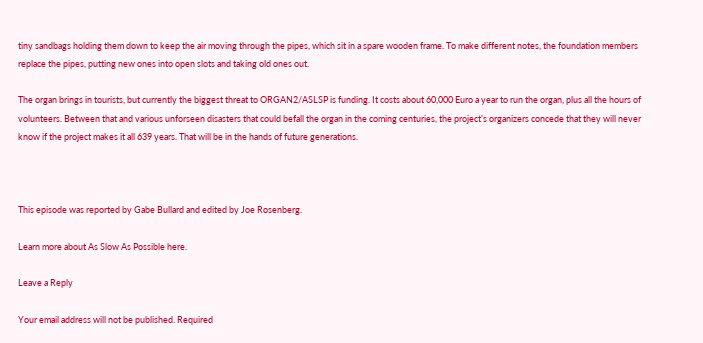tiny sandbags holding them down to keep the air moving through the pipes, which sit in a spare wooden frame. To make different notes, the foundation members replace the pipes, putting new ones into open slots and taking old ones out.

The organ brings in tourists, but currently the biggest threat to ORGAN2/ASLSP is funding. It costs about 60,000 Euro a year to run the organ, plus all the hours of volunteers. Between that and various unforseen disasters that could befall the organ in the coming centuries, the project’s organizers concede that they will never know if the project makes it all 639 years. That will be in the hands of future generations.



This episode was reported by Gabe Bullard and edited by Joe Rosenberg.

Learn more about As Slow As Possible here.

Leave a Reply

Your email address will not be published. Required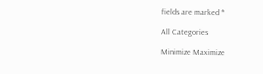fields are marked *

All Categories

Minimize Maximize